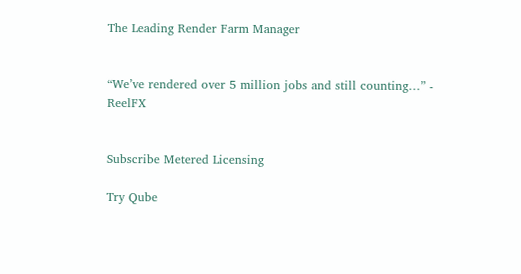The Leading Render Farm Manager


“We’ve rendered over 5 million jobs and still counting…” - ReelFX


Subscribe Metered Licensing

Try Qube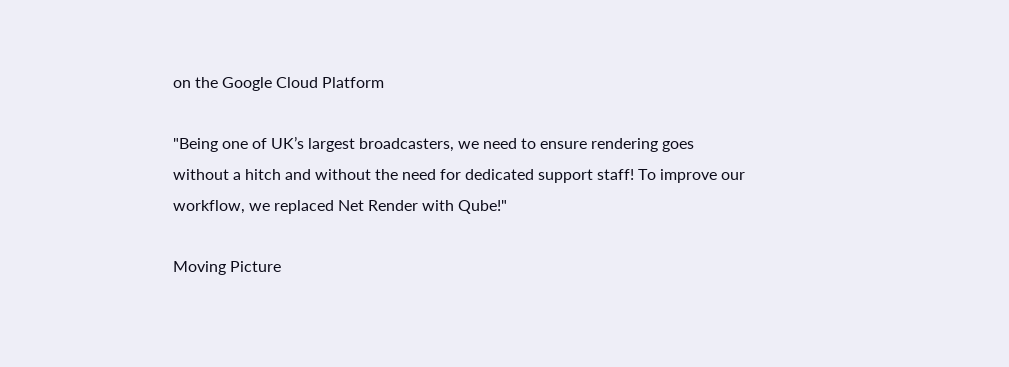on the Google Cloud Platform

"Being one of UK’s largest broadcasters, we need to ensure rendering goes without a hitch and without the need for dedicated support staff! To improve our workflow, we replaced Net Render with Qube!"

Moving Picture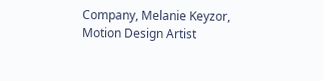Company, Melanie Keyzor, Motion Design Artist